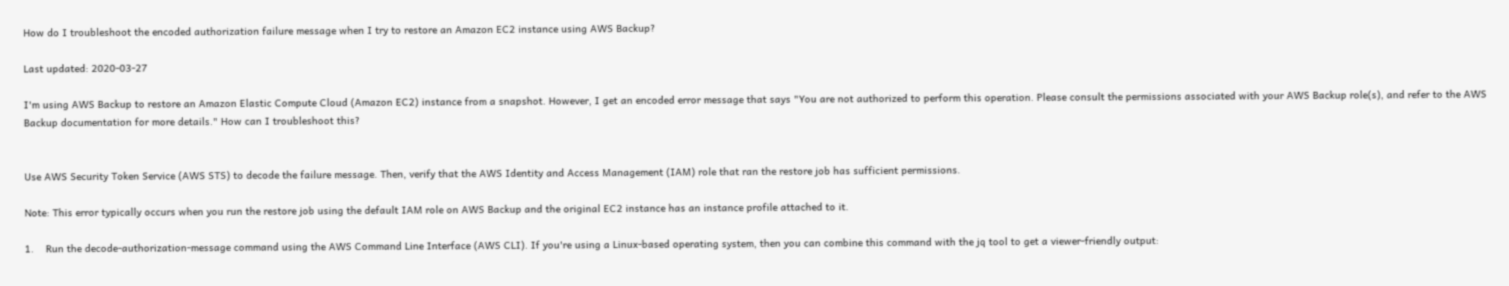How do I troubleshoot the encoded authorization failure message when I try to restore an Amazon EC2 instance using AWS Backup?

Last updated: 2020-03-27

I'm using AWS Backup to restore an Amazon Elastic Compute Cloud (Amazon EC2) instance from a snapshot. However, I get an encoded error message that says "You are not authorized to perform this operation. Please consult the permissions associated with your AWS Backup role(s), and refer to the AWS Backup documentation for more details." How can I troubleshoot this?


Use AWS Security Token Service (AWS STS) to decode the failure message. Then, verify that the AWS Identity and Access Management (IAM) role that ran the restore job has sufficient permissions.

Note: This error typically occurs when you run the restore job using the default IAM role on AWS Backup and the original EC2 instance has an instance profile attached to it.

1.    Run the decode-authorization-message command using the AWS Command Line Interface (AWS CLI). If you're using a Linux-based operating system, then you can combine this command with the jq tool to get a viewer-friendly output: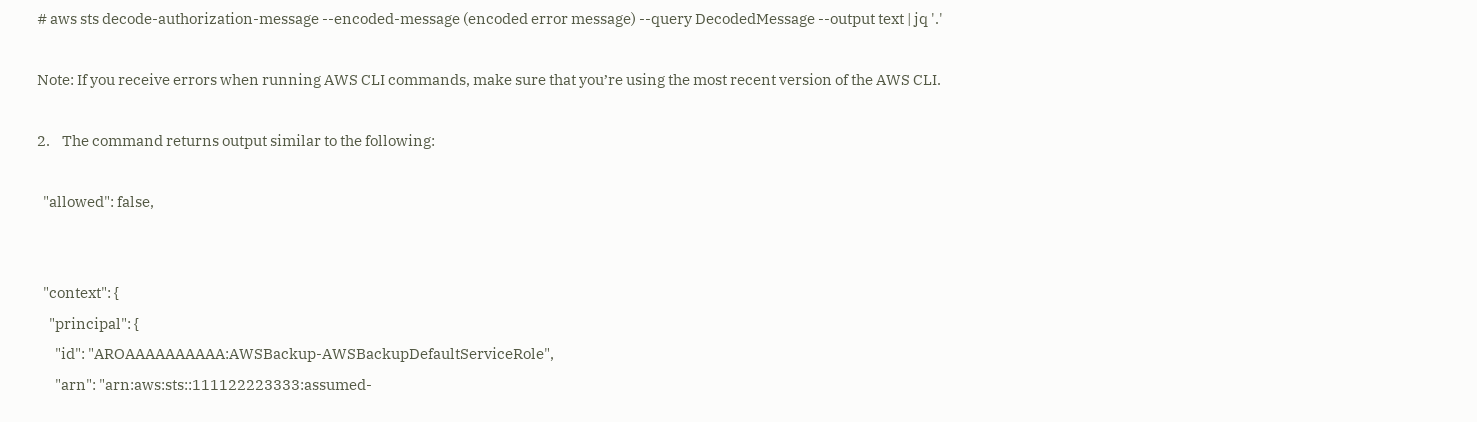# aws sts decode-authorization-message --encoded-message (encoded error message) --query DecodedMessage --output text | jq '.'

Note: If you receive errors when running AWS CLI commands, make sure that you’re using the most recent version of the AWS CLI.

2.    The command returns output similar to the following:

  "allowed": false,


  "context": {
    "principal": {
      "id": "AROAAAAAAAAAA:AWSBackup-AWSBackupDefaultServiceRole",
      "arn": "arn:aws:sts::111122223333:assumed-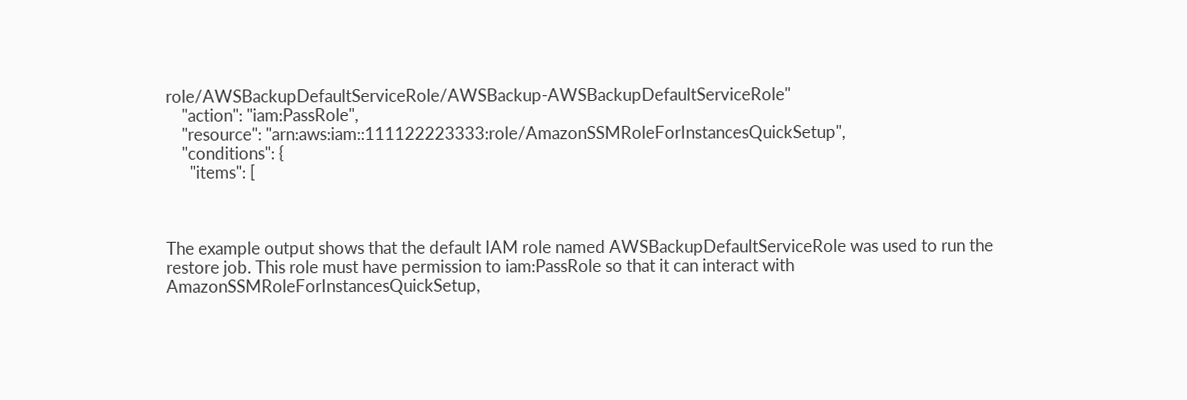role/AWSBackupDefaultServiceRole/AWSBackup-AWSBackupDefaultServiceRole"
    "action": "iam:PassRole",
    "resource": "arn:aws:iam::111122223333:role/AmazonSSMRoleForInstancesQuickSetup",
    "conditions": {
      "items": [



The example output shows that the default IAM role named AWSBackupDefaultServiceRole was used to run the restore job. This role must have permission to iam:PassRole so that it can interact with AmazonSSMRoleForInstancesQuickSetup,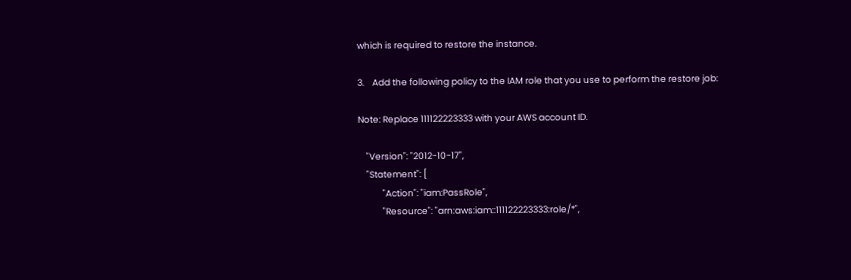which is required to restore the instance.

3.    Add the following policy to the IAM role that you use to perform the restore job:

Note: Replace 111122223333 with your AWS account ID.

    "Version": "2012-10-17",
    "Statement": [
            "Action": "iam:PassRole",
            "Resource": "arn:aws:iam::111122223333:role/*",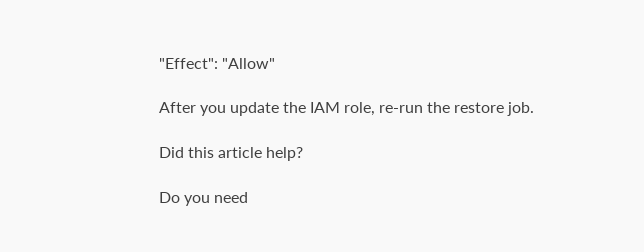"Effect": "Allow"

After you update the IAM role, re-run the restore job.

Did this article help?

Do you need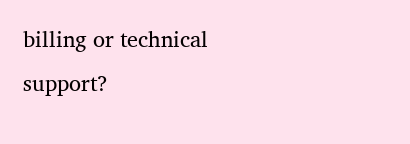billing or technical support?